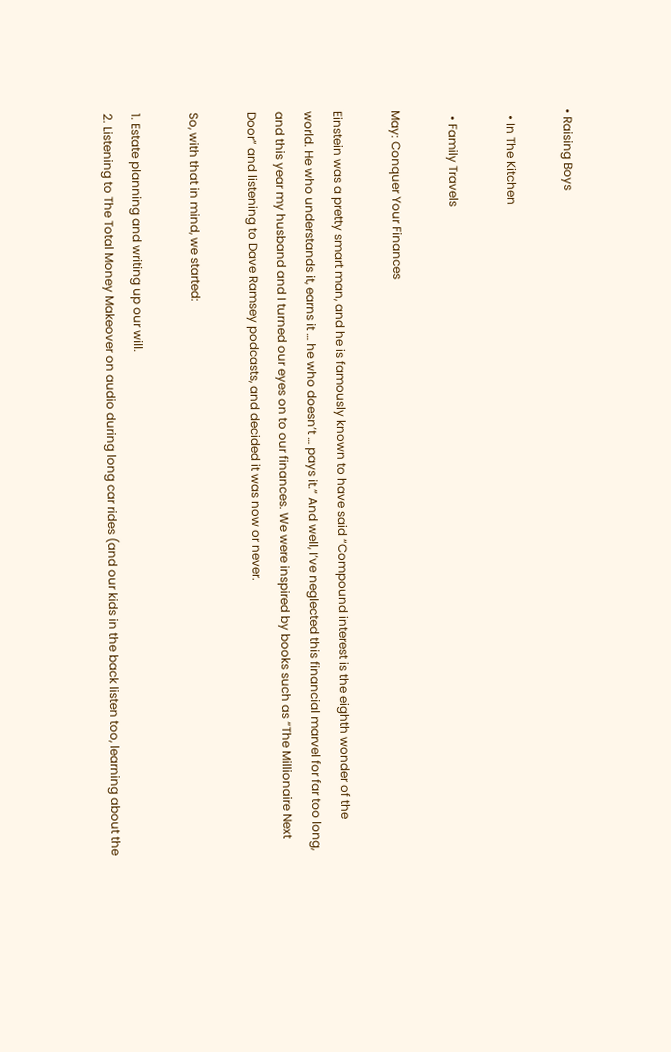• Raising Boys

  • In The Kitchen

  • Family Travels

May: Conquer Your Finances

Einstein was a pretty smart man, and he is famously known to have said “Compound interest is the eighth wonder of the world. He who understands it, earns it … he who doesn’t … pays it.” And well, I’ve neglected this financial marvel for far too long, and this year my husband and I turned our eyes on to our finances. We were inspired by books such as “The Millionaire Next Door” and listening to Dave Ramsey podcasts, and decided it was now or never.

So, with that in mind, we started:

1. Estate planning and writing up our will.
2. Listening to The Total Money Makeover on audio during long car rides (and our kids in the back listen too, learning about the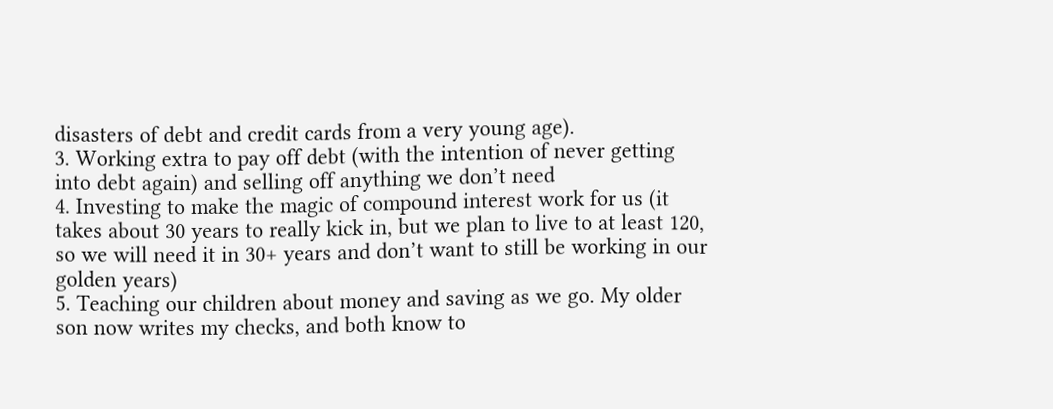disasters of debt and credit cards from a very young age).
3. Working extra to pay off debt (with the intention of never getting into debt again) and selling off anything we don’t need
4. Investing to make the magic of compound interest work for us (it takes about 30 years to really kick in, but we plan to live to at least 120, so we will need it in 30+ years and don’t want to still be working in our golden years)
5. Teaching our children about money and saving as we go. My older son now writes my checks, and both know to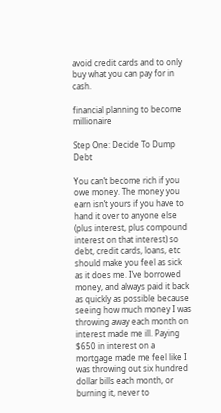avoid credit cards and to only buy what you can pay for in cash.

financial planning to become millionaire

Step One: Decide To Dump Debt

You can’t become rich if you owe money. The money you earn isn’t yours if you have to hand it over to anyone else (plus interest, plus compound interest on that interest) so debt, credit cards, loans, etc should make you feel as sick as it does me. I’ve borrowed money, and always paid it back as quickly as possible because seeing how much money I was throwing away each month on interest made me ill. Paying $650 in interest on a mortgage made me feel like I was throwing out six hundred dollar bills each month, or burning it, never to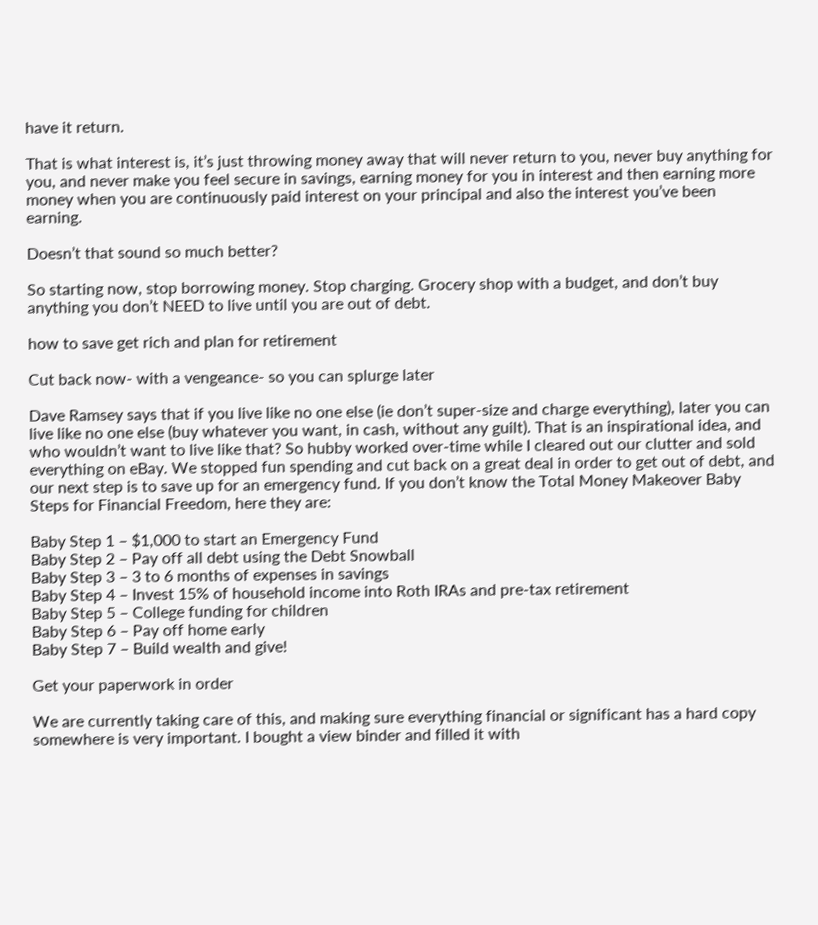have it return.

That is what interest is, it’s just throwing money away that will never return to you, never buy anything for you, and never make you feel secure in savings, earning money for you in interest and then earning more money when you are continuously paid interest on your principal and also the interest you’ve been earning.

Doesn’t that sound so much better?

So starting now, stop borrowing money. Stop charging. Grocery shop with a budget, and don’t buy anything you don’t NEED to live until you are out of debt.

how to save get rich and plan for retirement

Cut back now- with a vengeance- so you can splurge later

Dave Ramsey says that if you live like no one else (ie don’t super-size and charge everything), later you can live like no one else (buy whatever you want, in cash, without any guilt). That is an inspirational idea, and who wouldn’t want to live like that? So hubby worked over-time while I cleared out our clutter and sold everything on eBay. We stopped fun spending and cut back on a great deal in order to get out of debt, and our next step is to save up for an emergency fund. If you don’t know the Total Money Makeover Baby Steps for Financial Freedom, here they are:

Baby Step 1 – $1,000 to start an Emergency Fund
Baby Step 2 – Pay off all debt using the Debt Snowball
Baby Step 3 – 3 to 6 months of expenses in savings
Baby Step 4 – Invest 15% of household income into Roth IRAs and pre-tax retirement
Baby Step 5 – College funding for children
Baby Step 6 – Pay off home early
Baby Step 7 – Build wealth and give!

Get your paperwork in order

We are currently taking care of this, and making sure everything financial or significant has a hard copy somewhere is very important. I bought a view binder and filled it with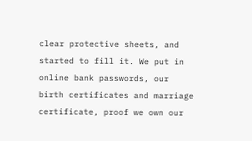clear protective sheets, and started to fill it. We put in online bank passwords, our birth certificates and marriage certificate, proof we own our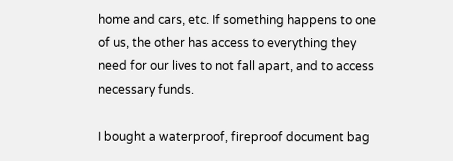home and cars, etc. If something happens to one of us, the other has access to everything they need for our lives to not fall apart, and to access necessary funds.

I bought a waterproof, fireproof document bag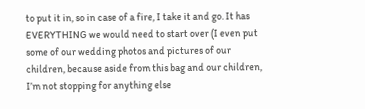to put it in, so in case of a fire, I take it and go. It has EVERYTHING we would need to start over (I even put some of our wedding photos and pictures of our children, because aside from this bag and our children, I’m not stopping for anything else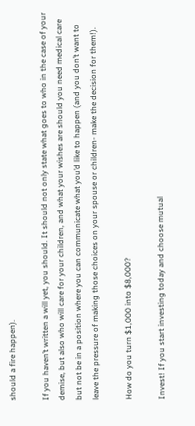should a fire happen).

If you haven’t written a will yet, you should. It should not only state what goes to who in the case of your demise, but also who will care for your children, and what your wishes are should you need medical care but not be in a position where you can communicate what you’d like to happen (and you don’t want to leave the pressure of making those choices on your spouse or children- make the decision for them!).

How do you turn $1,000 into $8,000?

Invest! If you start investing today and choose mutual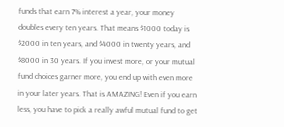funds that earn 7% interest a year, your money doubles every ten years. That means $1000 today is $2000 in ten years, and $4000 in twenty years, and $8000 in 30 years. If you invest more, or your mutual fund choices garner more, you end up with even more in your later years. That is AMAZING! Even if you earn less, you have to pick a really awful mutual fund to get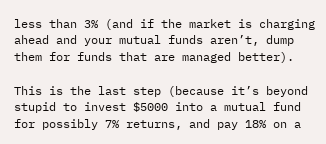less than 3% (and if the market is charging ahead and your mutual funds aren’t, dump them for funds that are managed better).

This is the last step (because it’s beyond stupid to invest $5000 into a mutual fund for possibly 7% returns, and pay 18% on a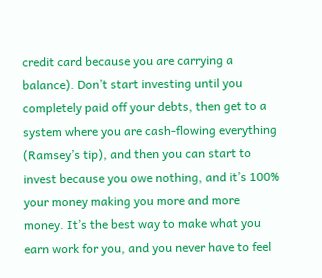credit card because you are carrying a balance). Don’t start investing until you completely paid off your debts, then get to a system where you are cash-flowing everything (Ramsey’s tip), and then you can start to invest because you owe nothing, and it’s 100% your money making you more and more money. It’s the best way to make what you earn work for you, and you never have to feel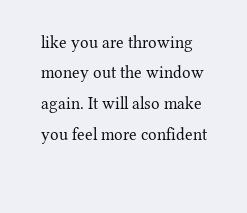like you are throwing money out the window again. It will also make you feel more confident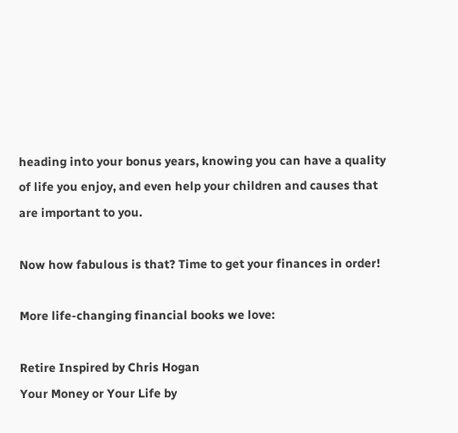heading into your bonus years, knowing you can have a quality of life you enjoy, and even help your children and causes that are important to you.

Now how fabulous is that? Time to get your finances in order!

More life-changing financial books we love:

Retire Inspired by Chris Hogan
Your Money or Your Life by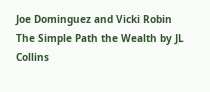Joe Dominguez and Vicki Robin
The Simple Path the Wealth by JL Collins